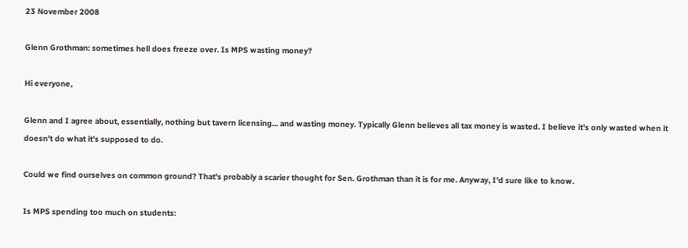23 November 2008

Glenn Grothman: sometimes hell does freeze over. Is MPS wasting money?

Hi everyone,

Glenn and I agree about, essentially, nothing but tavern licensing... and wasting money. Typically Glenn believes all tax money is wasted. I believe it's only wasted when it doesn't do what it's supposed to do.

Could we find ourselves on common ground? That's probably a scarier thought for Sen. Grothman than it is for me. Anyway, I'd sure like to know.

Is MPS spending too much on students: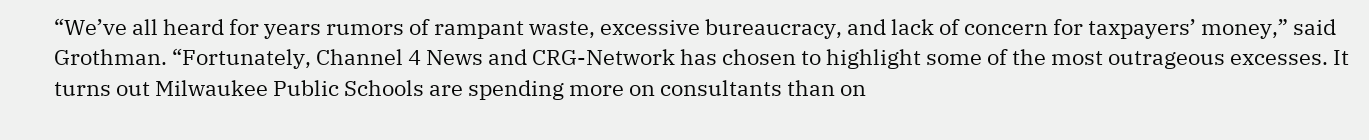“We’ve all heard for years rumors of rampant waste, excessive bureaucracy, and lack of concern for taxpayers’ money,” said Grothman. “Fortunately, Channel 4 News and CRG-Network has chosen to highlight some of the most outrageous excesses. It turns out Milwaukee Public Schools are spending more on consultants than on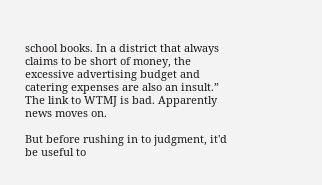school books. In a district that always claims to be short of money, the excessive advertising budget and catering expenses are also an insult.”
The link to WTMJ is bad. Apparently news moves on.

But before rushing in to judgment, it'd be useful to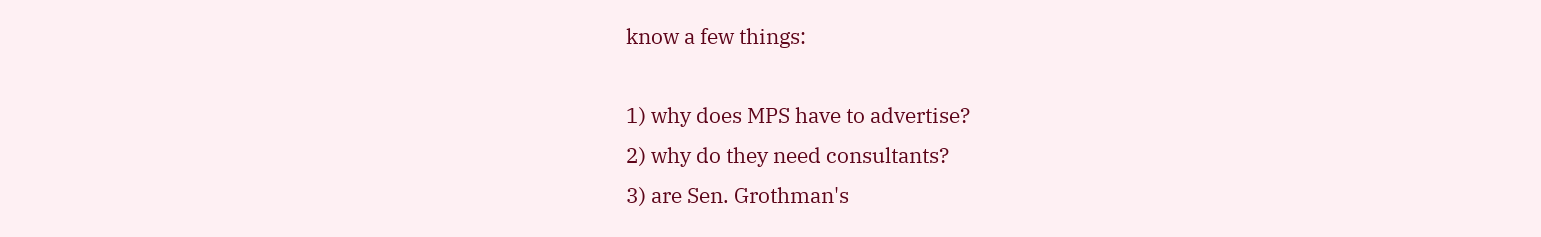know a few things:

1) why does MPS have to advertise?
2) why do they need consultants?
3) are Sen. Grothman's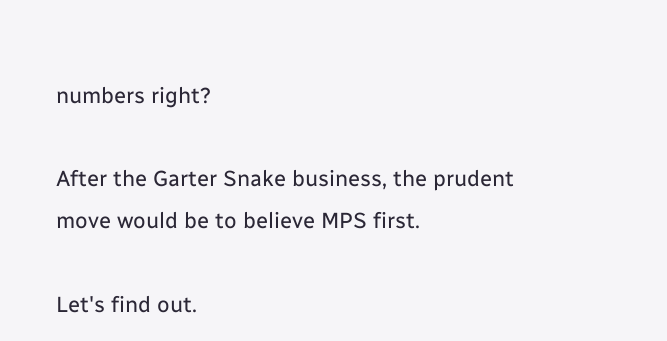numbers right?

After the Garter Snake business, the prudent move would be to believe MPS first.

Let's find out.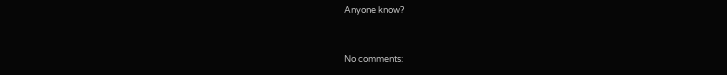Anyone know?


No comments: